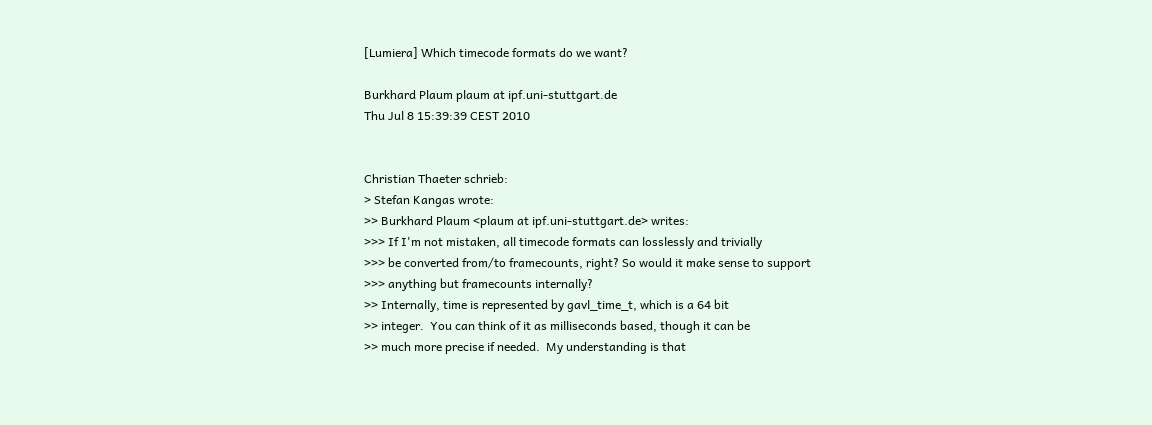[Lumiera] Which timecode formats do we want?

Burkhard Plaum plaum at ipf.uni-stuttgart.de
Thu Jul 8 15:39:39 CEST 2010


Christian Thaeter schrieb:
> Stefan Kangas wrote:
>> Burkhard Plaum <plaum at ipf.uni-stuttgart.de> writes:
>>> If I'm not mistaken, all timecode formats can losslessly and trivially
>>> be converted from/to framecounts, right? So would it make sense to support
>>> anything but framecounts internally?
>> Internally, time is represented by gavl_time_t, which is a 64 bit
>> integer.  You can think of it as milliseconds based, though it can be
>> much more precise if needed.  My understanding is that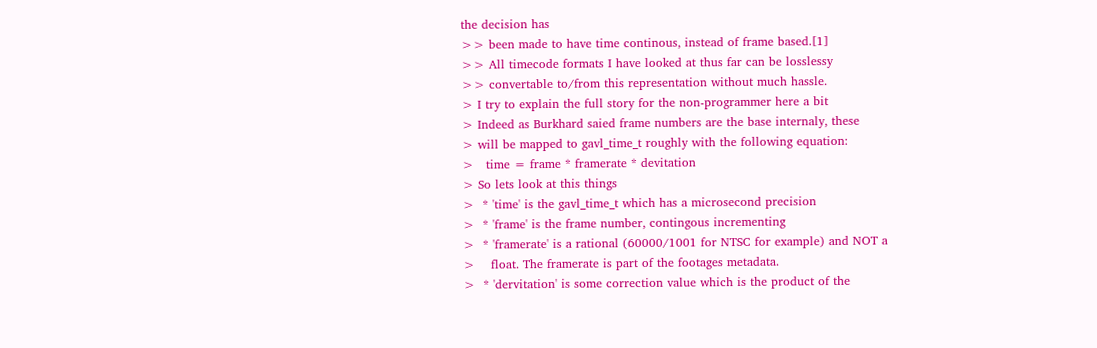the decision has
>> been made to have time continous, instead of frame based.[1]
>> All timecode formats I have looked at thus far can be losslessy
>> convertable to/from this representation without much hassle.
> I try to explain the full story for the non-programmer here a bit
> Indeed as Burkhard saied frame numbers are the base internaly, these
> will be mapped to gavl_time_t roughly with the following equation:
>   time = frame * framerate * devitation
> So lets look at this things
>  * 'time' is the gavl_time_t which has a microsecond precision
>  * 'frame' is the frame number, contingous incrementing
>  * 'framerate' is a rational (60000/1001 for NTSC for example) and NOT a
>    float. The framerate is part of the footages metadata.
>  * 'dervitation' is some correction value which is the product of the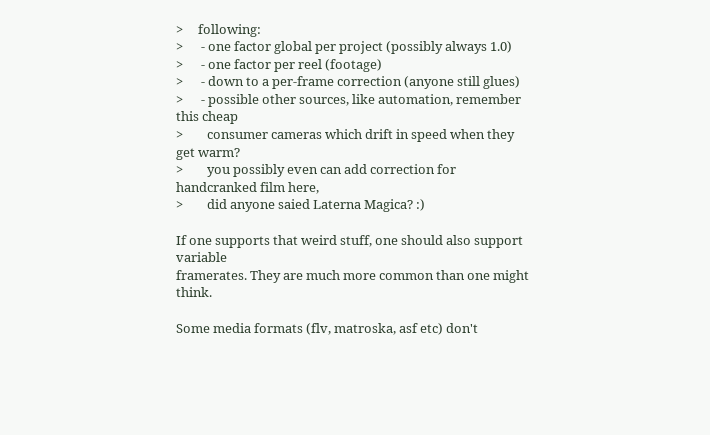>     following:
>      - one factor global per project (possibly always 1.0)
>      - one factor per reel (footage)
>      - down to a per-frame correction (anyone still glues)
>      - possible other sources, like automation, remember this cheap
>        consumer cameras which drift in speed when they get warm?
>        you possibly even can add correction for handcranked film here,
>        did anyone saied Laterna Magica? :)

If one supports that weird stuff, one should also support variable
framerates. They are much more common than one might think.

Some media formats (flv, matroska, asf etc) don't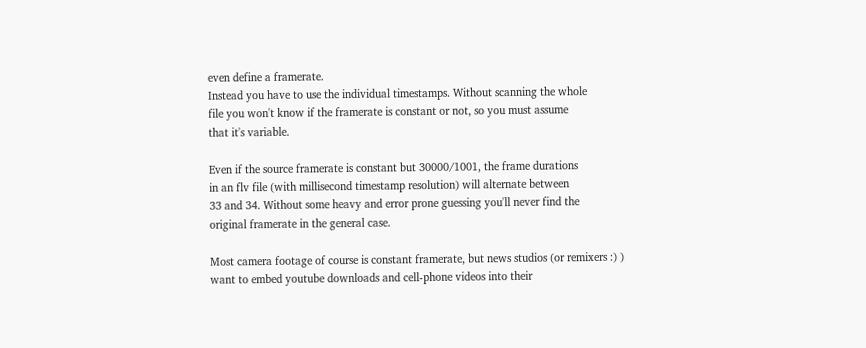even define a framerate.
Instead you have to use the individual timestamps. Without scanning the whole
file you won't know if the framerate is constant or not, so you must assume
that it's variable.

Even if the source framerate is constant but 30000/1001, the frame durations
in an flv file (with millisecond timestamp resolution) will alternate between
33 and 34. Without some heavy and error prone guessing you'll never find the
original framerate in the general case.

Most camera footage of course is constant framerate, but news studios (or remixers :) )
want to embed youtube downloads and cell-phone videos into their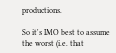productions.

So it's IMO best to assume the worst (i.e. that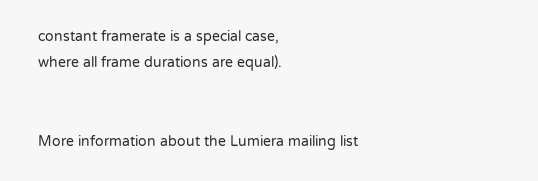constant framerate is a special case,
where all frame durations are equal).


More information about the Lumiera mailing list